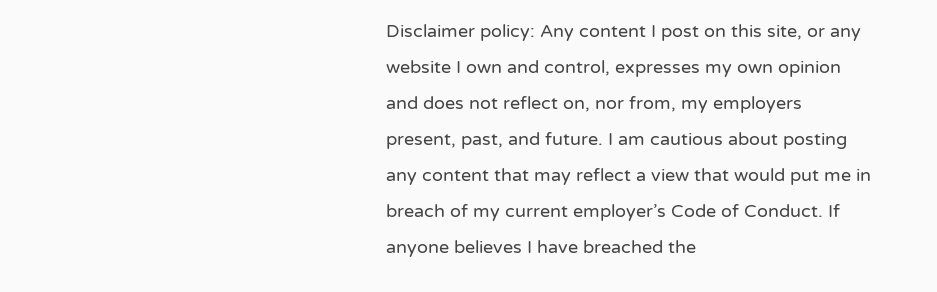Disclaimer policy: Any content I post on this site, or any website I own and control, expresses my own opinion and does not reflect on, nor from, my employers present, past, and future. I am cautious about posting any content that may reflect a view that would put me in breach of my current employer’s Code of Conduct. If anyone believes I have breached the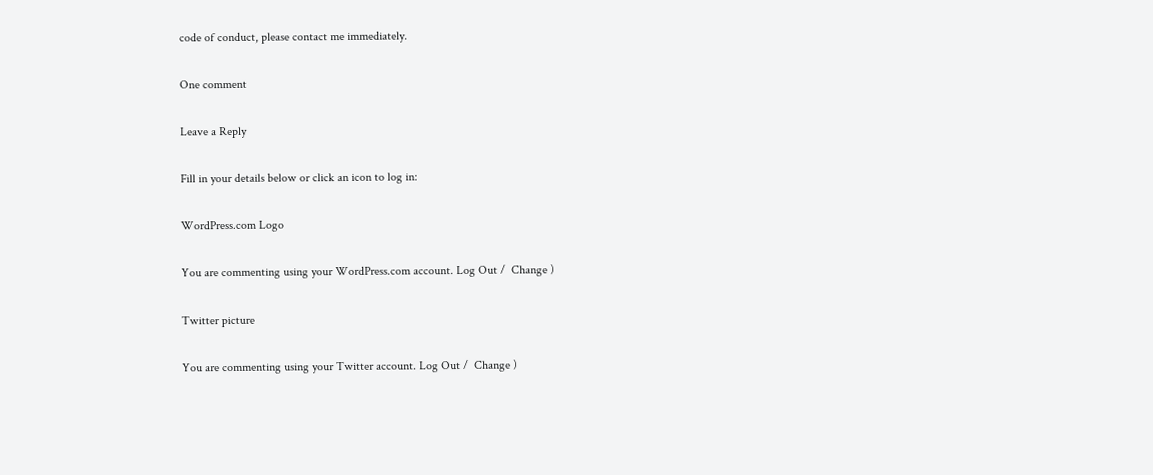code of conduct, please contact me immediately.

One comment

Leave a Reply

Fill in your details below or click an icon to log in:

WordPress.com Logo

You are commenting using your WordPress.com account. Log Out /  Change )

Twitter picture

You are commenting using your Twitter account. Log Out /  Change )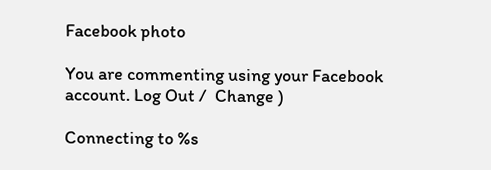Facebook photo

You are commenting using your Facebook account. Log Out /  Change )

Connecting to %s